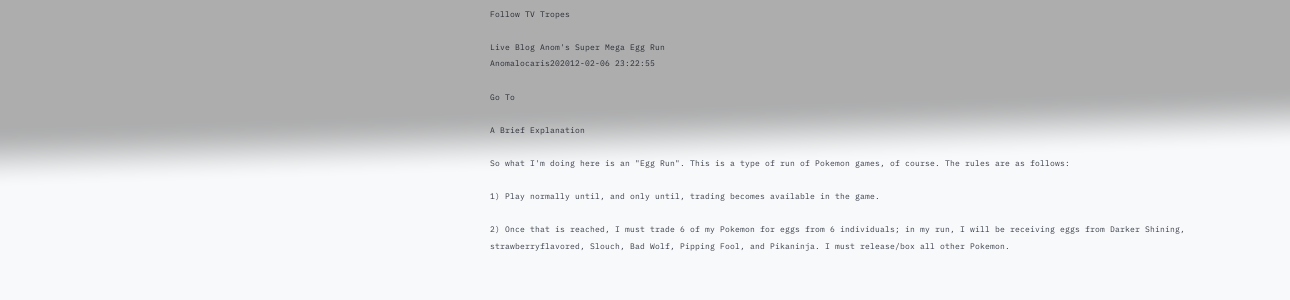Follow TV Tropes

Live Blog Anom's Super Mega Egg Run
Anomalocaris202012-02-06 23:22:55

Go To

A Brief Explanation

So what I'm doing here is an "Egg Run". This is a type of run of Pokemon games, of course. The rules are as follows:

1) Play normally until, and only until, trading becomes available in the game.

2) Once that is reached, I must trade 6 of my Pokemon for eggs from 6 individuals; in my run, I will be receiving eggs from Darker Shining, strawberryflavored, Slouch, Bad Wolf, Pipping Fool, and Pikaninja. I must release/box all other Pokemon.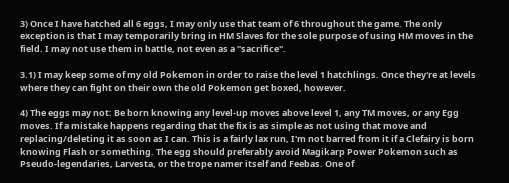3) Once I have hatched all 6 eggs, I may only use that team of 6 throughout the game. The only exception is that I may temporarily bring in HM Slaves for the sole purpose of using HM moves in the field. I may not use them in battle, not even as a "sacrifice".

3.1) I may keep some of my old Pokemon in order to raise the level 1 hatchlings. Once they're at levels where they can fight on their own the old Pokemon get boxed, however.

4) The eggs may not: Be born knowing any level-up moves above level 1, any TM moves, or any Egg moves. If a mistake happens regarding that the fix is as simple as not using that move and replacing/deleting it as soon as I can. This is a fairly lax run, I'm not barred from it if a Clefairy is born knowing Flash or something. The egg should preferably avoid Magikarp Power Pokemon such as Pseudo-legendaries, Larvesta, or the trope namer itself and Feebas. One of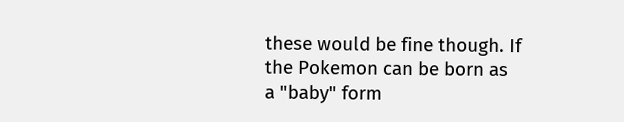these would be fine though. If the Pokemon can be born as a "baby" form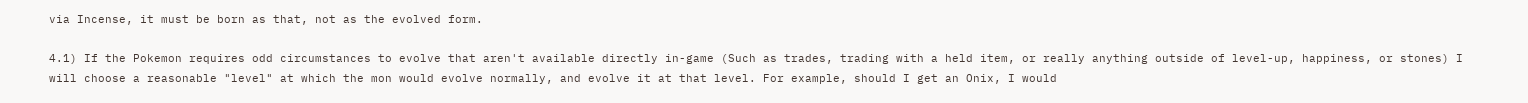via Incense, it must be born as that, not as the evolved form.

4.1) If the Pokemon requires odd circumstances to evolve that aren't available directly in-game (Such as trades, trading with a held item, or really anything outside of level-up, happiness, or stones) I will choose a reasonable "level" at which the mon would evolve normally, and evolve it at that level. For example, should I get an Onix, I would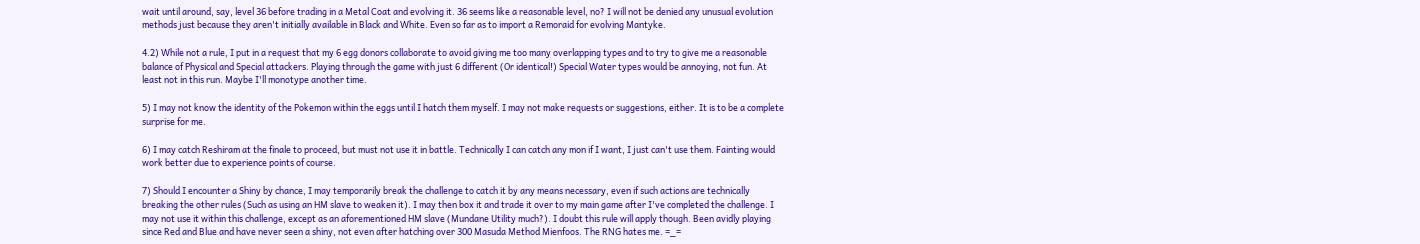wait until around, say, level 36 before trading in a Metal Coat and evolving it. 36 seems like a reasonable level, no? I will not be denied any unusual evolution methods just because they aren't initially available in Black and White. Even so far as to import a Remoraid for evolving Mantyke.

4.2) While not a rule, I put in a request that my 6 egg donors collaborate to avoid giving me too many overlapping types and to try to give me a reasonable balance of Physical and Special attackers. Playing through the game with just 6 different (Or identical!) Special Water types would be annoying, not fun. At least not in this run. Maybe I'll monotype another time.

5) I may not know the identity of the Pokemon within the eggs until I hatch them myself. I may not make requests or suggestions, either. It is to be a complete surprise for me.

6) I may catch Reshiram at the finale to proceed, but must not use it in battle. Technically I can catch any mon if I want, I just can't use them. Fainting would work better due to experience points of course.

7) Should I encounter a Shiny by chance, I may temporarily break the challenge to catch it by any means necessary, even if such actions are technically breaking the other rules (Such as using an HM slave to weaken it). I may then box it and trade it over to my main game after I've completed the challenge. I may not use it within this challenge, except as an aforementioned HM slave (Mundane Utility much?). I doubt this rule will apply though. Been avidly playing since Red and Blue and have never seen a shiny, not even after hatching over 300 Masuda Method Mienfoos. The RNG hates me. =_=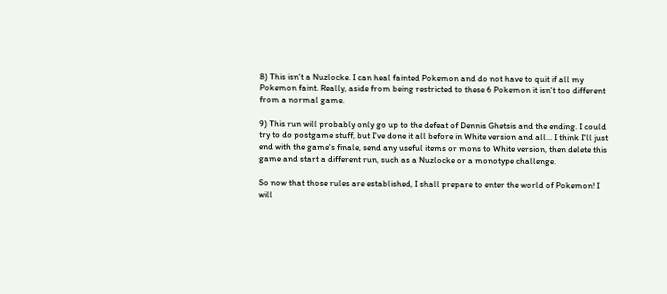8) This isn't a Nuzlocke. I can heal fainted Pokemon and do not have to quit if all my Pokemon faint. Really, aside from being restricted to these 6 Pokemon it isn't too different from a normal game.

9) This run will probably only go up to the defeat of Dennis Ghetsis and the ending. I could try to do postgame stuff, but I've done it all before in White version and all... I think I'll just end with the game's finale, send any useful items or mons to White version, then delete this game and start a different run, such as a Nuzlocke or a monotype challenge.

So now that those rules are established, I shall prepare to enter the world of Pokemon! I will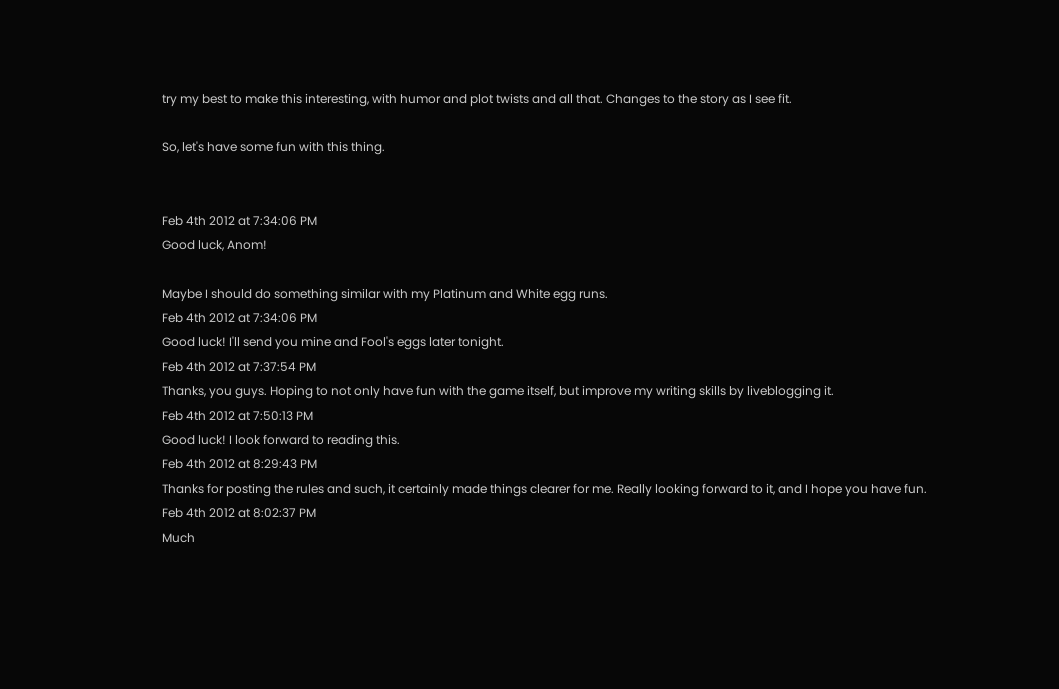try my best to make this interesting, with humor and plot twists and all that. Changes to the story as I see fit.

So, let's have some fun with this thing.


Feb 4th 2012 at 7:34:06 PM
Good luck, Anom!

Maybe I should do something similar with my Platinum and White egg runs.
Feb 4th 2012 at 7:34:06 PM
Good luck! I'll send you mine and Fool's eggs later tonight.
Feb 4th 2012 at 7:37:54 PM
Thanks, you guys. Hoping to not only have fun with the game itself, but improve my writing skills by liveblogging it.
Feb 4th 2012 at 7:50:13 PM
Good luck! I look forward to reading this.
Feb 4th 2012 at 8:29:43 PM
Thanks for posting the rules and such, it certainly made things clearer for me. Really looking forward to it, and I hope you have fun.
Feb 4th 2012 at 8:02:37 PM
Much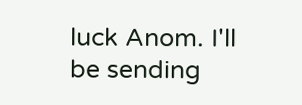luck Anom. I'll be sending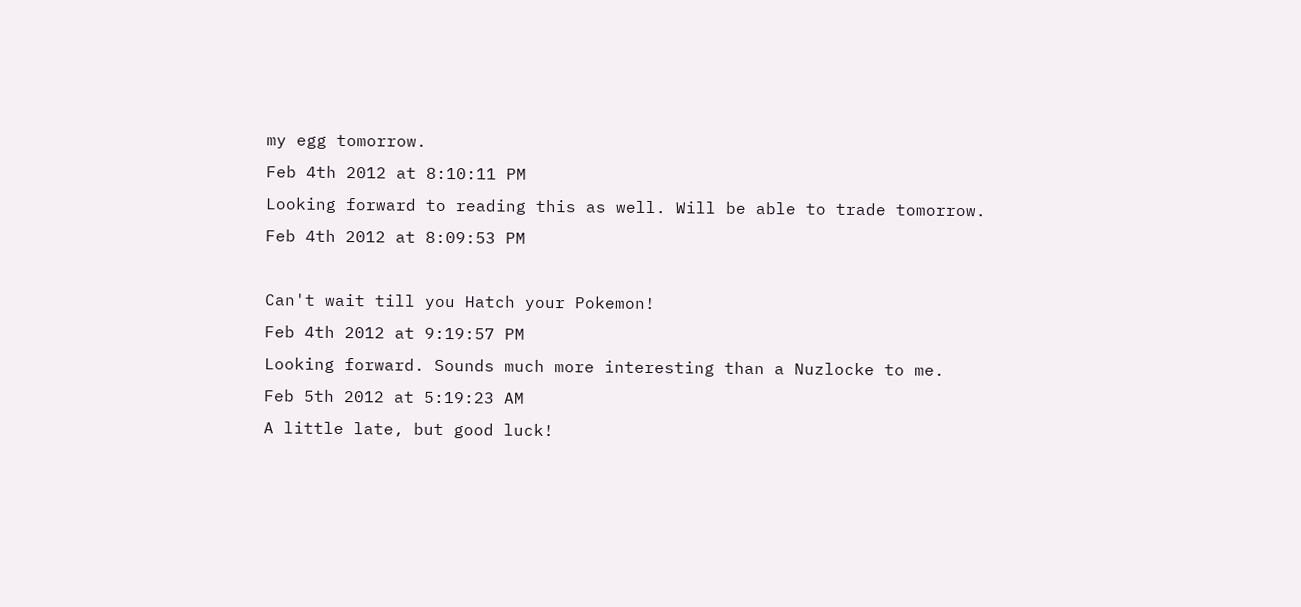my egg tomorrow.
Feb 4th 2012 at 8:10:11 PM
Looking forward to reading this as well. Will be able to trade tomorrow.
Feb 4th 2012 at 8:09:53 PM

Can't wait till you Hatch your Pokemon!
Feb 4th 2012 at 9:19:57 PM
Looking forward. Sounds much more interesting than a Nuzlocke to me.
Feb 5th 2012 at 5:19:23 AM
A little late, but good luck!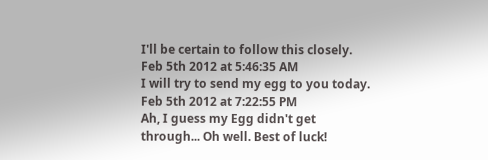I'll be certain to follow this closely.
Feb 5th 2012 at 5:46:35 AM
I will try to send my egg to you today.
Feb 5th 2012 at 7:22:55 PM
Ah, I guess my Egg didn't get through... Oh well. Best of luck!